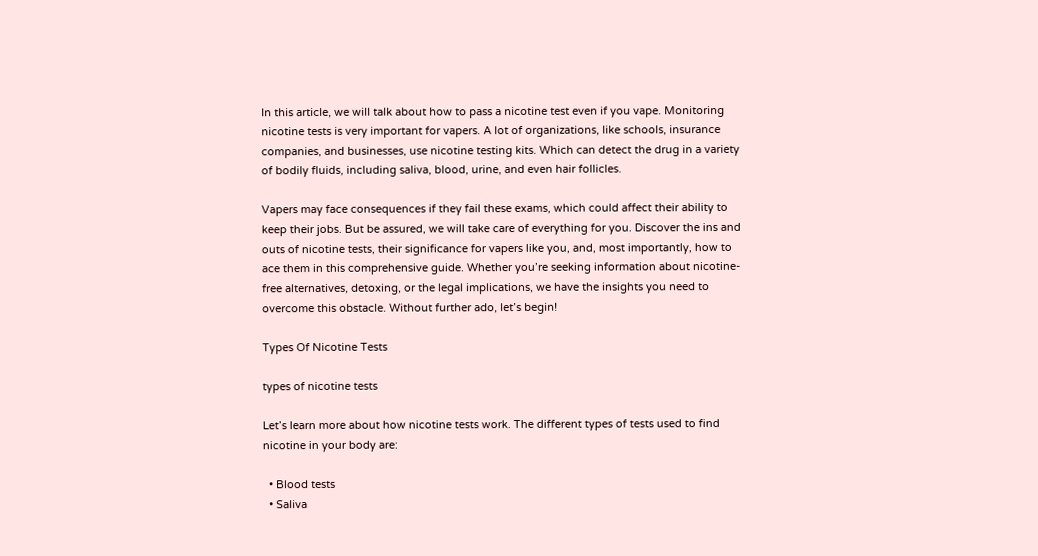In this article, we will talk about how to pass a nicotine test even if you vape. Monitoring nicotine tests is very important for vapers. A lot of organizations, like schools, insurance companies, and businesses, use nicotine testing kits. Which can detect the drug in a variety of bodily fluids, including saliva, blood, urine, and even hair follicles.

Vapers may face consequences if they fail these exams, which could affect their ability to keep their jobs. But be assured, we will take care of everything for you. Discover the ins and outs of nicotine tests, their significance for vapers like you, and, most importantly, how to ace them in this comprehensive guide. Whether you’re seeking information about nicotine-free alternatives, detoxing, or the legal implications, we have the insights you need to overcome this obstacle. Without further ado, let’s begin!

Types Of Nicotine Tests

types of nicotine tests

Let’s learn more about how nicotine tests work. The different types of tests used to find nicotine in your body are:

  • Blood tests
  • Saliva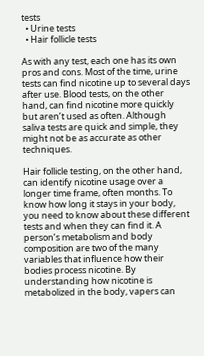tests
  • Urine tests
  • Hair follicle tests

As with any test, each one has its own pros and cons. Most of the time, urine tests can find nicotine up to several days after use. Blood tests, on the other hand, can find nicotine more quickly but aren’t used as often. Although saliva tests are quick and simple, they might not be as accurate as other techniques.

Hair follicle testing, on the other hand, can identify nicotine usage over a longer time frame, often months. To know how long it stays in your body, you need to know about these different tests and when they can find it. A person’s metabolism and body composition are two of the many variables that influence how their bodies process nicotine. By understanding how nicotine is metabolized in the body, vapers can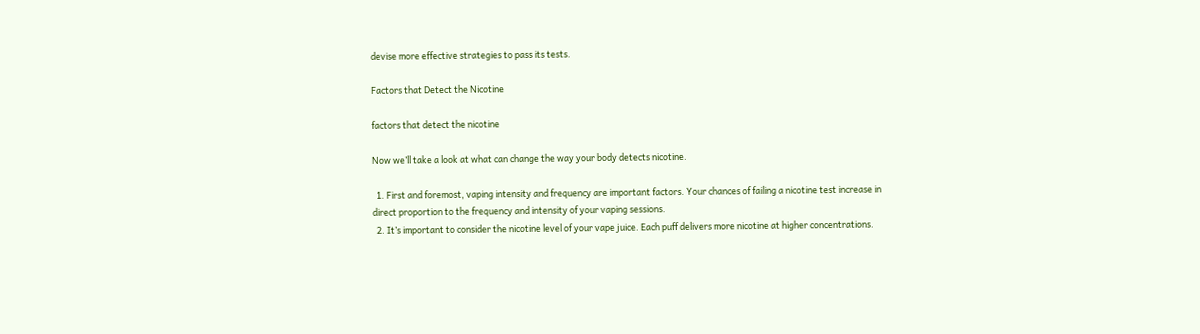devise more effective strategies to pass its tests.

Factors that Detect the Nicotine

factors that detect the nicotine

Now we’ll take a look at what can change the way your body detects nicotine.

  1. First and foremost, vaping intensity and frequency are important factors. Your chances of failing a nicotine test increase in direct proportion to the frequency and intensity of your vaping sessions.
  2. It’s important to consider the nicotine level of your vape juice. Each puff delivers more nicotine at higher concentrations.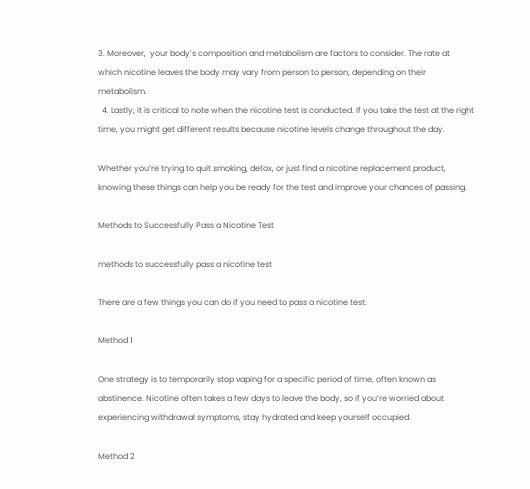3. Moreover,  your body’s composition and metabolism are factors to consider. The rate at which nicotine leaves the body may vary from person to person, depending on their metabolism.
  4. Lastly, it is critical to note when the nicotine test is conducted. If you take the test at the right time, you might get different results because nicotine levels change throughout the day.

Whether you’re trying to quit smoking, detox, or just find a nicotine replacement product, knowing these things can help you be ready for the test and improve your chances of passing.

Methods to Successfully Pass a Nicotine Test

methods to successfully pass a nicotine test

There are a few things you can do if you need to pass a nicotine test.

Method 1

One strategy is to temporarily stop vaping for a specific period of time, often known as abstinence. Nicotine often takes a few days to leave the body, so if you’re worried about experiencing withdrawal symptoms, stay hydrated and keep yourself occupied.

Method 2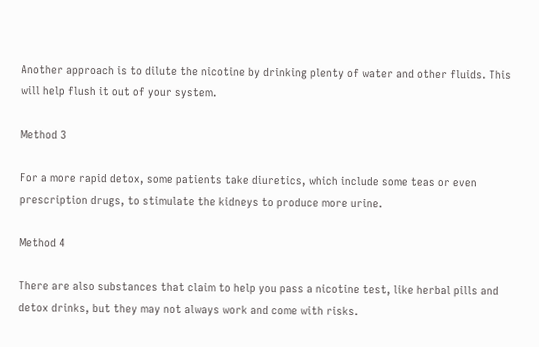Another approach is to dilute the nicotine by drinking plenty of water and other fluids. This will help flush it out of your system.

Method 3

For a more rapid detox, some patients take diuretics, which include some teas or even prescription drugs, to stimulate the kidneys to produce more urine.

Method 4

There are also substances that claim to help you pass a nicotine test, like herbal pills and detox drinks, but they may not always work and come with risks.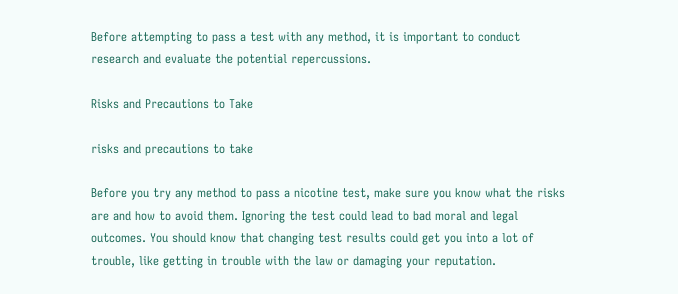Before attempting to pass a test with any method, it is important to conduct research and evaluate the potential repercussions.

Risks and Precautions to Take

risks and precautions to take

Before you try any method to pass a nicotine test, make sure you know what the risks are and how to avoid them. Ignoring the test could lead to bad moral and legal outcomes. You should know that changing test results could get you into a lot of trouble, like getting in trouble with the law or damaging your reputation.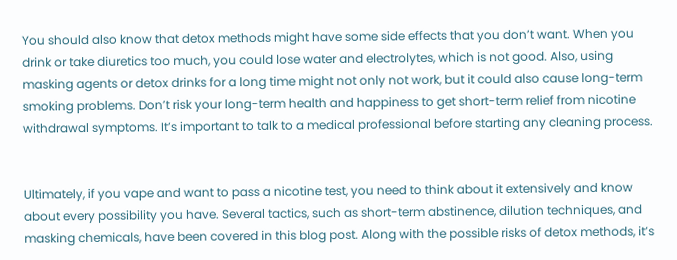You should also know that detox methods might have some side effects that you don’t want. When you drink or take diuretics too much, you could lose water and electrolytes, which is not good. Also, using masking agents or detox drinks for a long time might not only not work, but it could also cause long-term smoking problems. Don’t risk your long-term health and happiness to get short-term relief from nicotine withdrawal symptoms. It’s important to talk to a medical professional before starting any cleaning process.


Ultimately, if you vape and want to pass a nicotine test, you need to think about it extensively and know about every possibility you have. Several tactics, such as short-term abstinence, dilution techniques, and masking chemicals, have been covered in this blog post. Along with the possible risks of detox methods, it’s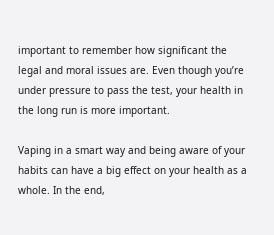important to remember how significant the legal and moral issues are. Even though you’re under pressure to pass the test, your health in the long run is more important.

Vaping in a smart way and being aware of your habits can have a big effect on your health as a whole. In the end,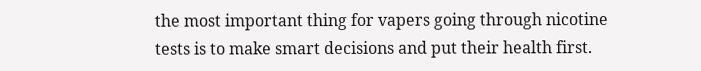the most important thing for vapers going through nicotine tests is to make smart decisions and put their health first.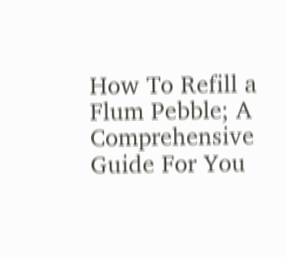How To Refill a Flum Pebble; A Comprehensive Guide For You